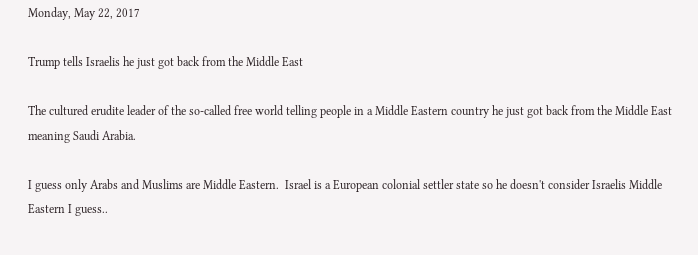Monday, May 22, 2017

Trump tells Israelis he just got back from the Middle East

The cultured erudite leader of the so-called free world telling people in a Middle Eastern country he just got back from the Middle East meaning Saudi Arabia.

I guess only Arabs and Muslims are Middle Eastern.  Israel is a European colonial settler state so he doesn't consider Israelis Middle Eastern I guess..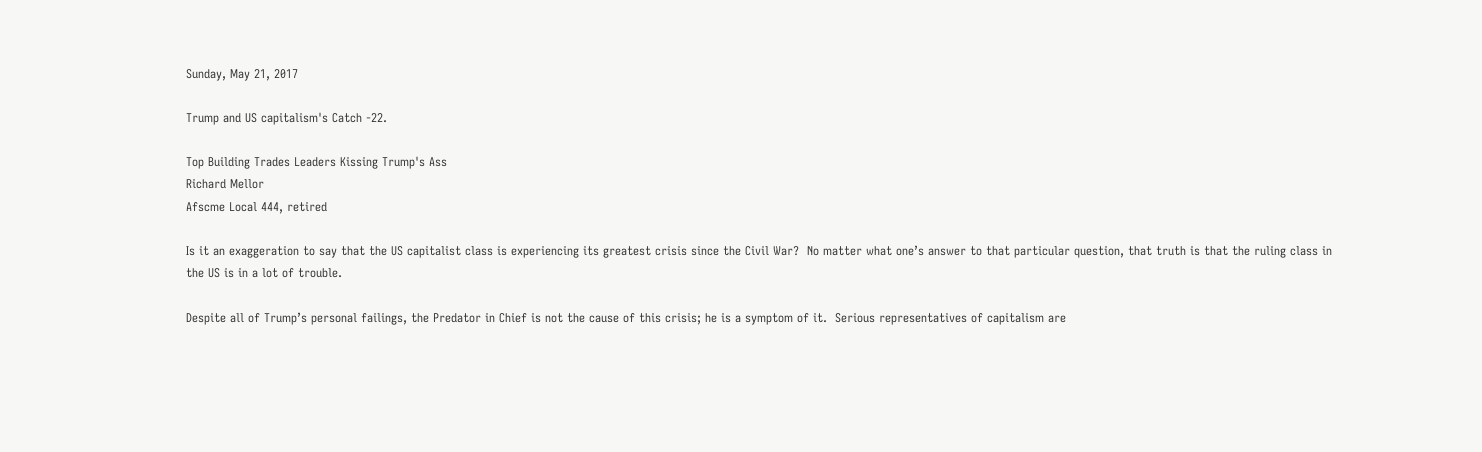Sunday, May 21, 2017

Trump and US capitalism's Catch -22.

Top Building Trades Leaders Kissing Trump's Ass
Richard Mellor
Afscme Local 444, retired

Is it an exaggeration to say that the US capitalist class is experiencing its greatest crisis since the Civil War?  No matter what one’s answer to that particular question, that truth is that the ruling class in the US is in a lot of trouble.

Despite all of Trump’s personal failings, the Predator in Chief is not the cause of this crisis; he is a symptom of it.  Serious representatives of capitalism are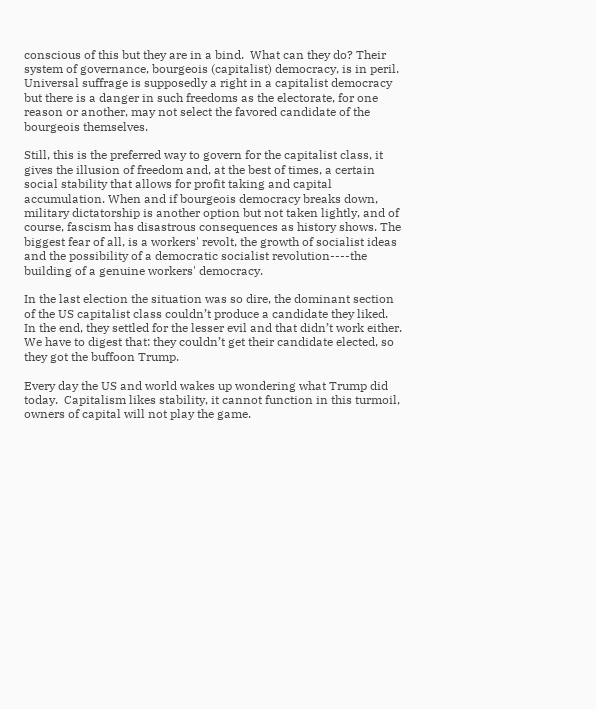conscious of this but they are in a bind.  What can they do? Their system of governance, bourgeois (capitalist) democracy, is in peril.  Universal suffrage is supposedly a right in a capitalist democracy but there is a danger in such freedoms as the electorate, for one reason or another, may not select the favored candidate of the bourgeois themselves.

Still, this is the preferred way to govern for the capitalist class, it gives the illusion of freedom and, at the best of times, a certain social stability that allows for profit taking and capital accumulation. When and if bourgeois democracy breaks down, military dictatorship is another option but not taken lightly, and of course, fascism has disastrous consequences as history shows. The biggest fear of all, is a workers' revolt, the growth of socialist ideas  and the possibility of a democratic socialist revolution----the building of a genuine workers' democracy.

In the last election the situation was so dire, the dominant section of the US capitalist class couldn’t produce a candidate they liked.  In the end, they settled for the lesser evil and that didn’t work either. We have to digest that: they couldn’t get their candidate elected, so they got the buffoon Trump.

Every day the US and world wakes up wondering what Trump did today.  Capitalism likes stability, it cannot function in this turmoil, owners of capital will not play the game.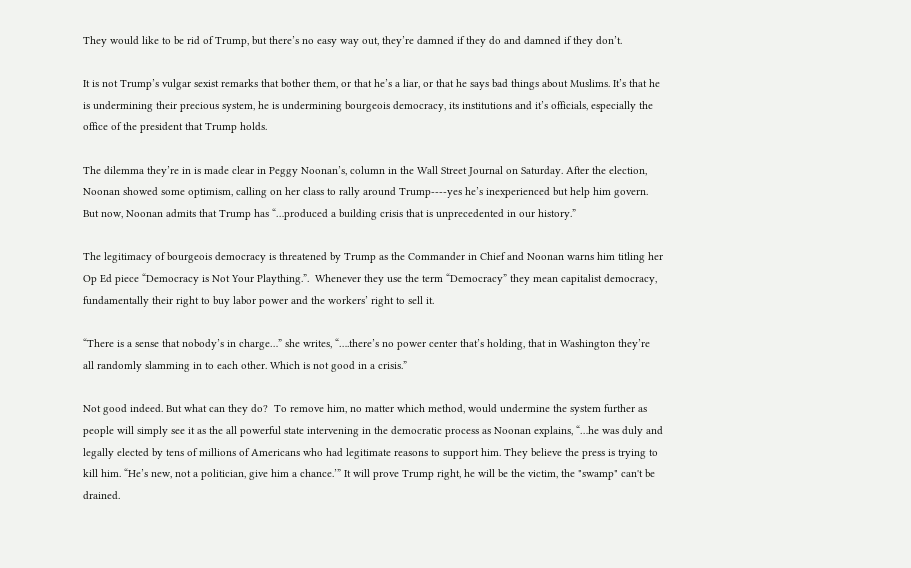They would like to be rid of Trump, but there’s no easy way out, they’re damned if they do and damned if they don’t.

It is not Trump’s vulgar sexist remarks that bother them, or that he’s a liar, or that he says bad things about Muslims. It’s that he is undermining their precious system, he is undermining bourgeois democracy, its institutions and it’s officials, especially the office of the president that Trump holds.

The dilemma they’re in is made clear in Peggy Noonan’s, column in the Wall Street Journal on Saturday. After the election, Noonan showed some optimism, calling on her class to rally around Trump----yes he’s inexperienced but help him govern.  But now, Noonan admits that Trump has “…produced a building crisis that is unprecedented in our history.”

The legitimacy of bourgeois democracy is threatened by Trump as the Commander in Chief and Noonan warns him titling her Op Ed piece “Democracy is Not Your Plaything.”.  Whenever they use the term “Democracy” they mean capitalist democracy, fundamentally their right to buy labor power and the workers’ right to sell it.

“There is a sense that nobody’s in charge…” she writes, “….there’s no power center that’s holding, that in Washington they’re all randomly slamming in to each other. Which is not good in a crisis.”

Not good indeed. But what can they do?  To remove him, no matter which method, would undermine the system further as people will simply see it as the all powerful state intervening in the democratic process as Noonan explains, “…he was duly and legally elected by tens of millions of Americans who had legitimate reasons to support him. They believe the press is trying to kill him. “He’s new, not a politician, give him a chance.’” It will prove Trump right, he will be the victim, the "swamp" can't be drained.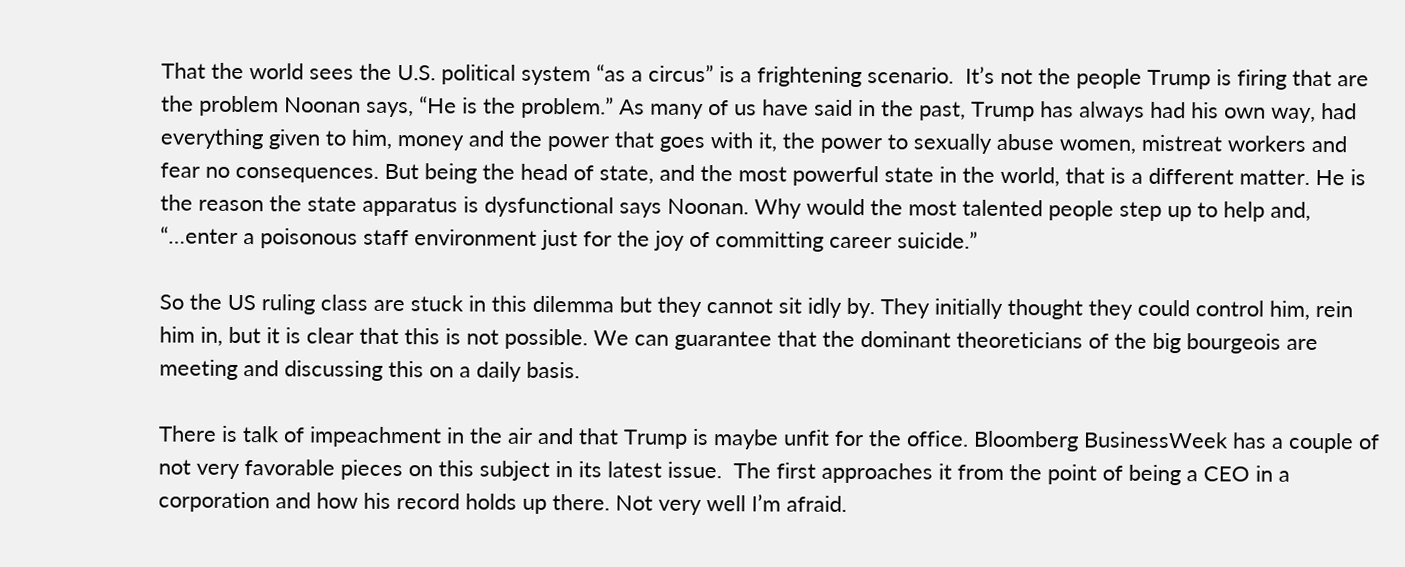That the world sees the U.S. political system “as a circus” is a frightening scenario.  It’s not the people Trump is firing that are the problem Noonan says, “He is the problem.” As many of us have said in the past, Trump has always had his own way, had everything given to him, money and the power that goes with it, the power to sexually abuse women, mistreat workers and fear no consequences. But being the head of state, and the most powerful state in the world, that is a different matter. He is the reason the state apparatus is dysfunctional says Noonan. Why would the most talented people step up to help and, “…enter a poisonous staff environment just for the joy of committing career suicide.”

So the US ruling class are stuck in this dilemma but they cannot sit idly by. They initially thought they could control him, rein him in, but it is clear that this is not possible. We can guarantee that the dominant theoreticians of the big bourgeois are meeting and discussing this on a daily basis.

There is talk of impeachment in the air and that Trump is maybe unfit for the office. Bloomberg BusinessWeek has a couple of not very favorable pieces on this subject in its latest issue.  The first approaches it from the point of being a CEO in a corporation and how his record holds up there. Not very well I’m afraid.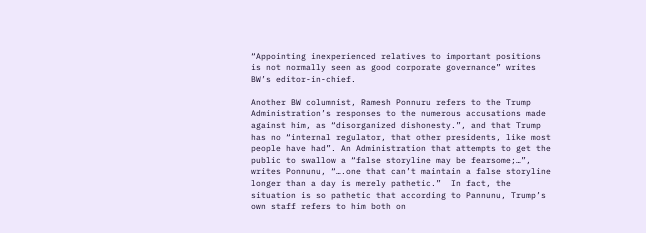“Appointing inexperienced relatives to important positions is not normally seen as good corporate governance” writes BW’s editor-in-chief.

Another BW columnist, Ramesh Ponnuru refers to the Trump Administration’s responses to the numerous accusations made against him, as “disorganized dishonesty.”, and that Trump has no “internal regulator, that other presidents, like most people have had”. An Administration that attempts to get the public to swallow a “false storyline may be fearsome;…”, writes Ponnunu, “….one that can’t maintain a false storyline longer than a day is merely pathetic.”  In fact, the situation is so pathetic that according to Pannunu, Trump’s own staff refers to him both on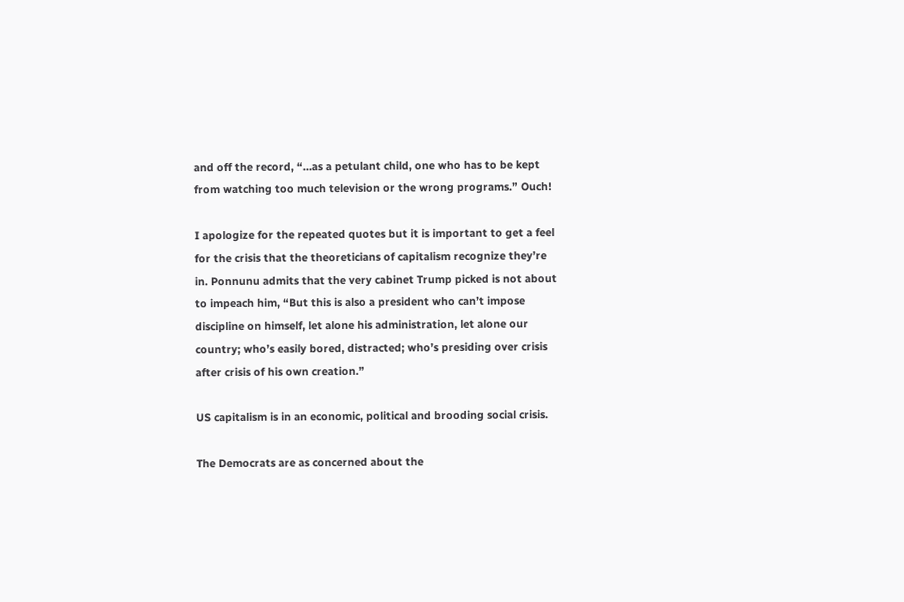and off the record, “…as a petulant child, one who has to be kept from watching too much television or the wrong programs.” Ouch!

I apologize for the repeated quotes but it is important to get a feel for the crisis that the theoreticians of capitalism recognize they’re in. Ponnunu admits that the very cabinet Trump picked is not about to impeach him, “But this is also a president who can’t impose discipline on himself, let alone his administration, let alone our country; who’s easily bored, distracted; who’s presiding over crisis after crisis of his own creation.”

US capitalism is in an economic, political and brooding social crisis.

The Democrats are as concerned about the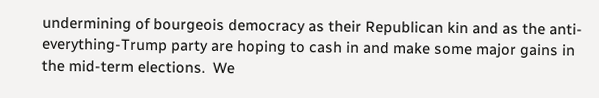undermining of bourgeois democracy as their Republican kin and as the anti-everything-Trump party are hoping to cash in and make some major gains in the mid-term elections.  We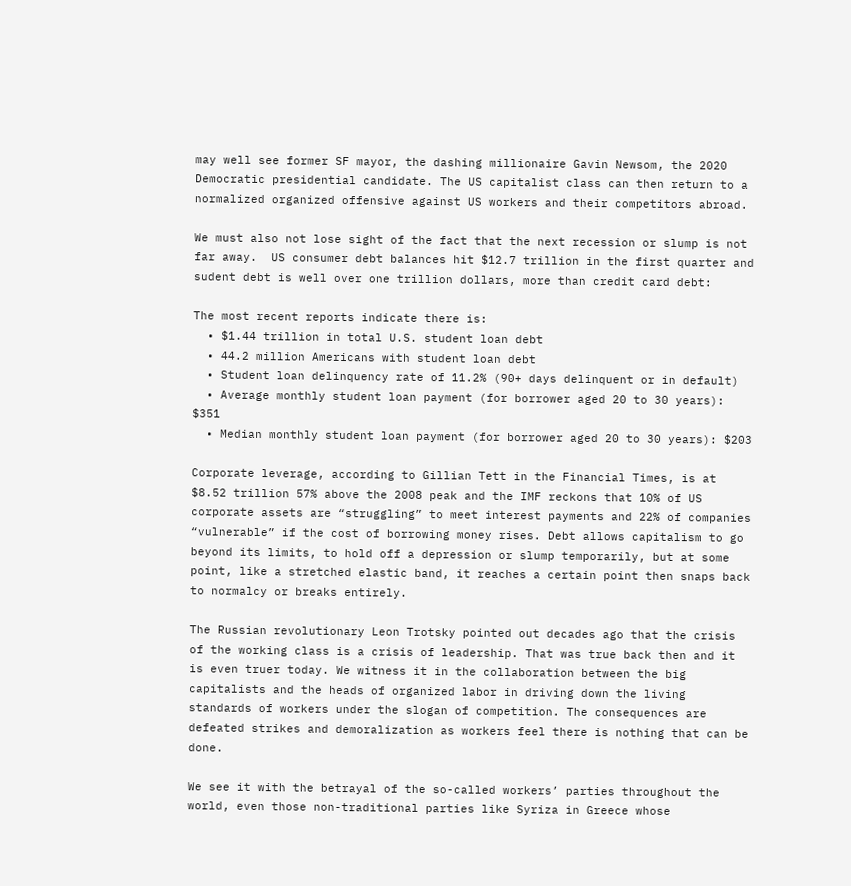may well see former SF mayor, the dashing millionaire Gavin Newsom, the 2020 Democratic presidential candidate. The US capitalist class can then return to a normalized organized offensive against US workers and their competitors abroad.

We must also not lose sight of the fact that the next recession or slump is not far away.  US consumer debt balances hit $12.7 trillion in the first quarter and sudent debt is well over one trillion dollars, more than credit card debt:

The most recent reports indicate there is:
  • $1.44 trillion in total U.S. student loan debt
  • 44.2 million Americans with student loan debt
  • Student loan delinquency rate of 11.2% (90+ days delinquent or in default)
  • Average monthly student loan payment (for borrower aged 20 to 30 years): $351
  • Median monthly student loan payment (for borrower aged 20 to 30 years): $203

Corporate leverage, according to Gillian Tett in the Financial Times, is at $8.52 trillion 57% above the 2008 peak and the IMF reckons that 10% of US corporate assets are “struggling” to meet interest payments and 22% of companies “vulnerable” if the cost of borrowing money rises. Debt allows capitalism to go beyond its limits, to hold off a depression or slump temporarily, but at some point, like a stretched elastic band, it reaches a certain point then snaps back to normalcy or breaks entirely.

The Russian revolutionary Leon Trotsky pointed out decades ago that the crisis of the working class is a crisis of leadership. That was true back then and it is even truer today. We witness it in the collaboration between the big capitalists and the heads of organized labor in driving down the living standards of workers under the slogan of competition. The consequences are defeated strikes and demoralization as workers feel there is nothing that can be done.

We see it with the betrayal of the so-called workers’ parties throughout the world, even those non-traditional parties like Syriza in Greece whose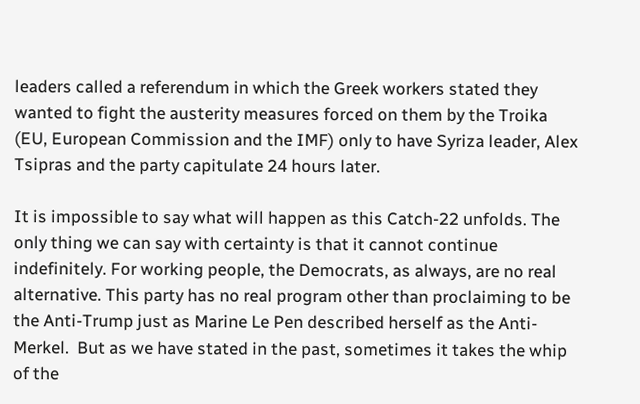leaders called a referendum in which the Greek workers stated they wanted to fight the austerity measures forced on them by the Troika (EU, European Commission and the IMF) only to have Syriza leader, Alex Tsipras and the party capitulate 24 hours later.

It is impossible to say what will happen as this Catch-22 unfolds. The only thing we can say with certainty is that it cannot continue indefinitely. For working people, the Democrats, as always, are no real alternative. This party has no real program other than proclaiming to be the Anti-Trump just as Marine Le Pen described herself as the Anti-Merkel.  But as we have stated in the past, sometimes it takes the whip of the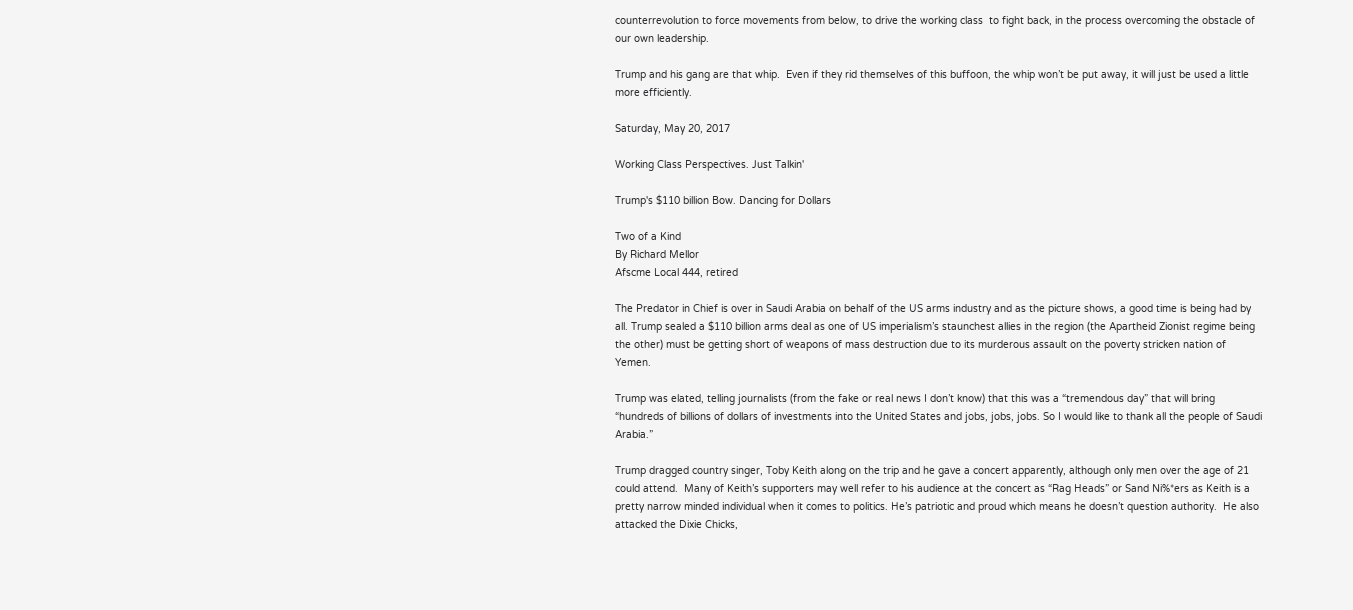counterrevolution to force movements from below, to drive the working class  to fight back, in the process overcoming the obstacle of our own leadership.

Trump and his gang are that whip.  Even if they rid themselves of this buffoon, the whip won’t be put away, it will just be used a little more efficiently.

Saturday, May 20, 2017

Working Class Perspectives. Just Talkin'

Trump's $110 billion Bow. Dancing for Dollars

Two of a Kind
By Richard Mellor
Afscme Local 444, retired

The Predator in Chief is over in Saudi Arabia on behalf of the US arms industry and as the picture shows, a good time is being had by all. Trump sealed a $110 billion arms deal as one of US imperialism’s staunchest allies in the region (the Apartheid Zionist regime being the other) must be getting short of weapons of mass destruction due to its murderous assault on the poverty stricken nation of Yemen.

Trump was elated, telling journalists (from the fake or real news I don’t know) that this was a “tremendous day” that will bring “hundreds of billions of dollars of investments into the United States and jobs, jobs, jobs. So I would like to thank all the people of Saudi Arabia.”

Trump dragged country singer, Toby Keith along on the trip and he gave a concert apparently, although only men over the age of 21 could attend.  Many of Keith’s supporters may well refer to his audience at the concert as “Rag Heads” or Sand Ni%*ers as Keith is a pretty narrow minded individual when it comes to politics. He’s patriotic and proud which means he doesn’t question authority.  He also attacked the Dixie Chicks,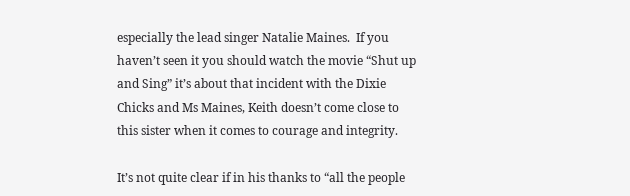especially the lead singer Natalie Maines.  If you haven’t seen it you should watch the movie “Shut up and Sing” it’s about that incident with the Dixie Chicks and Ms Maines, Keith doesn’t come close to this sister when it comes to courage and integrity.

It’s not quite clear if in his thanks to “all the people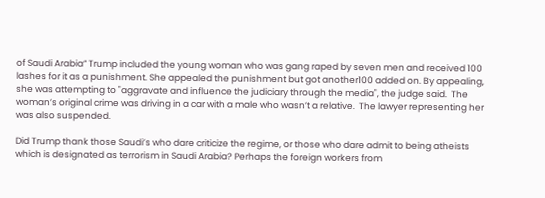of Saudi Arabia” Trump included the young woman who was gang raped by seven men and received 100 lashes for it as a punishment. She appealed the punishment but got another100 added on. By appealing, she was attempting to "aggravate and influence the judiciary through the media", the judge said.  The woman’s original crime was driving in a car with a male who wasn’t a relative.  The lawyer representing her was also suspended.

Did Trump thank those Saudi’s who dare criticize the regime, or those who dare admit to being atheists which is designated as terrorism in Saudi Arabia? Perhaps the foreign workers from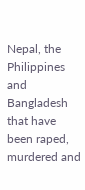Nepal, the Philippines and Bangladesh that have been raped, murdered and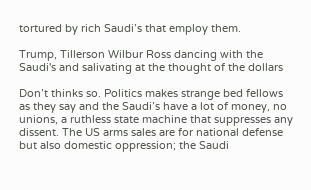tortured by rich Saudi’s that employ them.

Trump, Tillerson Wilbur Ross dancing with the Saudi's and salivating at the thought of the dollars

Don’t thinks so. Politics makes strange bed fellows as they say and the Saudi’s have a lot of money, no unions, a ruthless state machine that suppresses any dissent. The US arms sales are for national defense but also domestic oppression; the Saudi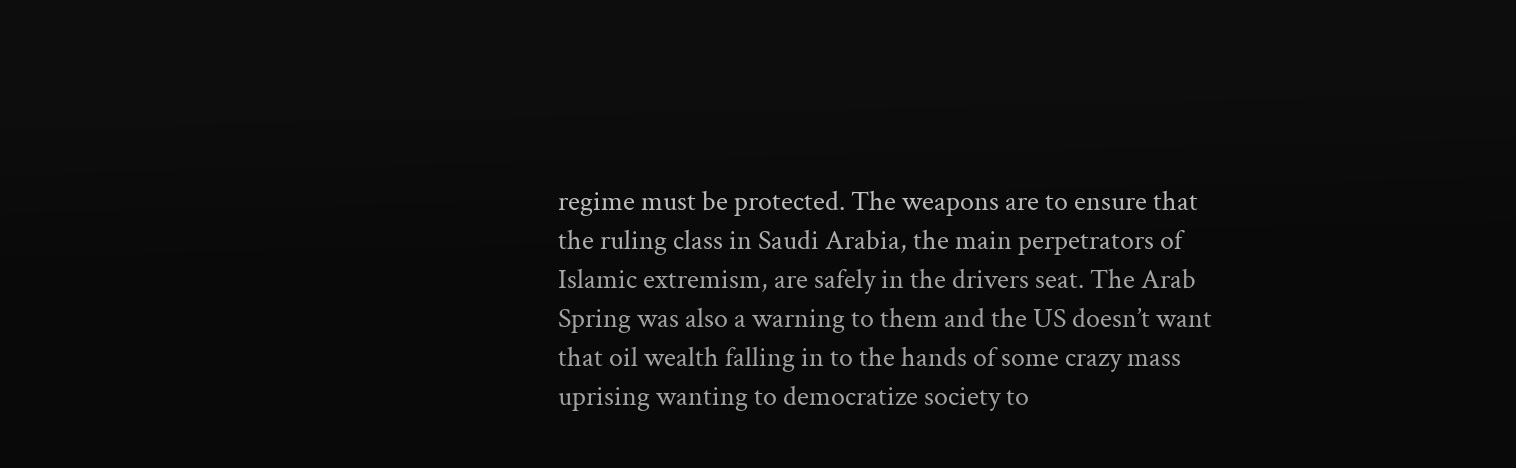regime must be protected. The weapons are to ensure that the ruling class in Saudi Arabia, the main perpetrators of Islamic extremism, are safely in the drivers seat. The Arab Spring was also a warning to them and the US doesn’t want that oil wealth falling in to the hands of some crazy mass uprising wanting to democratize society to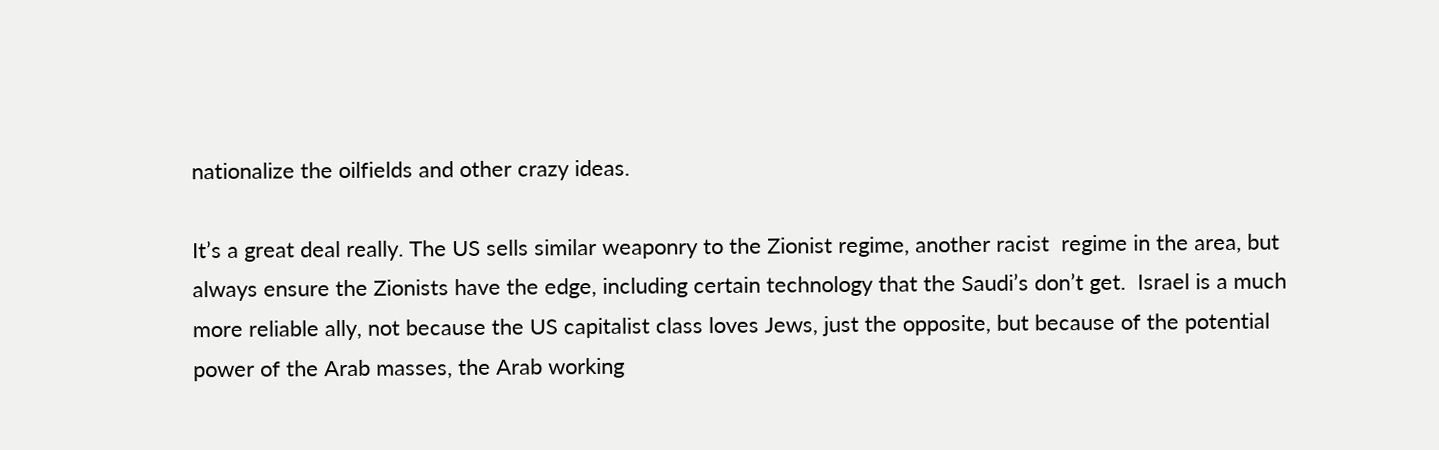nationalize the oilfields and other crazy ideas.

It’s a great deal really. The US sells similar weaponry to the Zionist regime, another racist  regime in the area, but always ensure the Zionists have the edge, including certain technology that the Saudi’s don’t get.  Israel is a much more reliable ally, not because the US capitalist class loves Jews, just the opposite, but because of the potential power of the Arab masses, the Arab working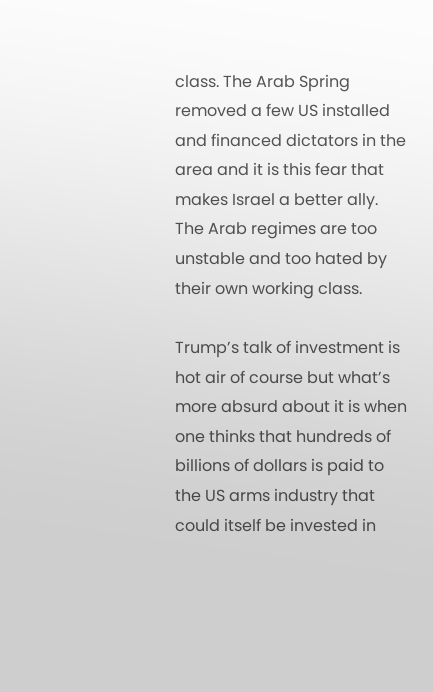class. The Arab Spring removed a few US installed and financed dictators in the area and it is this fear that makes Israel a better ally. The Arab regimes are too unstable and too hated by their own working class.

Trump’s talk of investment is hot air of course but what’s more absurd about it is when one thinks that hundreds of billions of dollars is paid to the US arms industry that could itself be invested in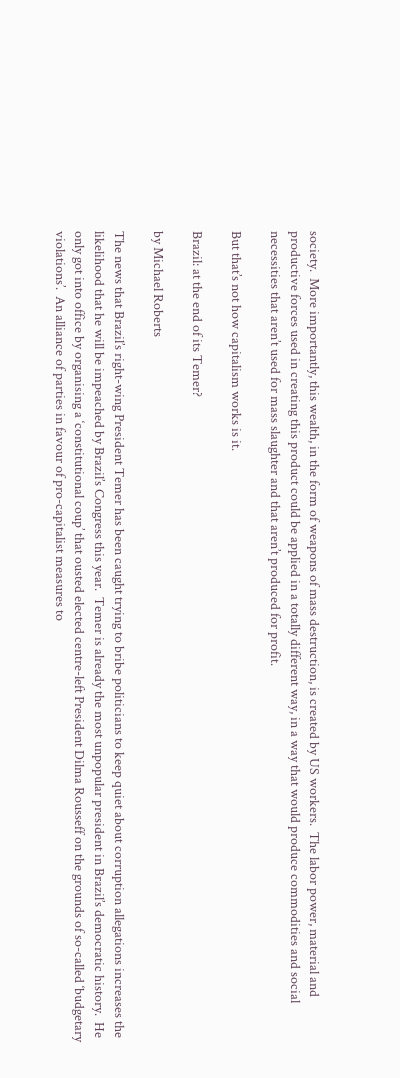society.  More importantly, this wealth, in the form of weapons of mass destruction, is created by US workers.  The labor power, material and productive forces used in creating this product could be applied in a totally different way, in a way that would produce commodities and social necessities that aren’t used for mass slaughter and that aren’t produced for profit.

But that’s not how capitalism works is it.

Brazil: at the end of its Temer?

by Michael Roberts

The news that Brazil’s right-wing President Temer has been caught trying to bribe politicians to keep quiet about corruption allegations increases the likelihood that he will be impeached by Brazil’s Congress this year.  Temer is already the most unpopular president in Brazil’s democratic history.  He only got into office by organising a ‘constitutional coup’ that ousted elected centre-left President Dilma Rousseff on the grounds of so-called ‘budgetary violations’.  An alliance of parties in favour of pro-capitalist measures to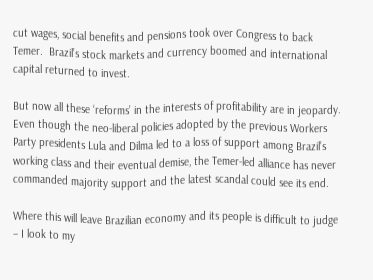cut wages, social benefits and pensions took over Congress to back Temer.  Brazil’s stock markets and currency boomed and international capital returned to invest.

But now all these ‘reforms’ in the interests of profitability are in jeopardy.  Even though the neo-liberal policies adopted by the previous Workers Party presidents Lula and Dilma led to a loss of support among Brazil’s working class and their eventual demise, the Temer-led alliance has never commanded majority support and the latest scandal could see its end.

Where this will leave Brazilian economy and its people is difficult to judge – I look to my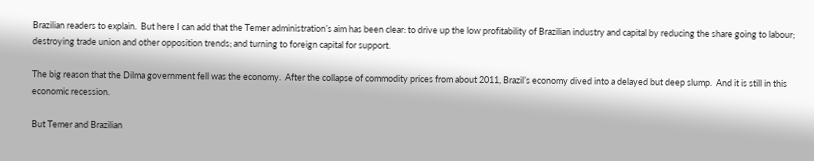Brazilian readers to explain.  But here I can add that the Temer administration’s aim has been clear: to drive up the low profitability of Brazilian industry and capital by reducing the share going to labour; destroying trade union and other opposition trends; and turning to foreign capital for support.

The big reason that the Dilma government fell was the economy.  After the collapse of commodity prices from about 2011, Brazil’s economy dived into a delayed but deep slump.  And it is still in this economic recession.

But Temer and Brazilian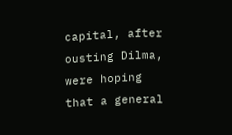capital, after ousting Dilma, were hoping that a general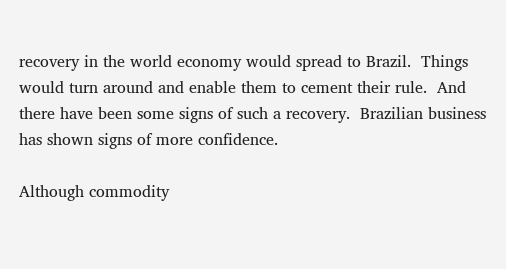recovery in the world economy would spread to Brazil.  Things would turn around and enable them to cement their rule.  And there have been some signs of such a recovery.  Brazilian business has shown signs of more confidence.

Although commodity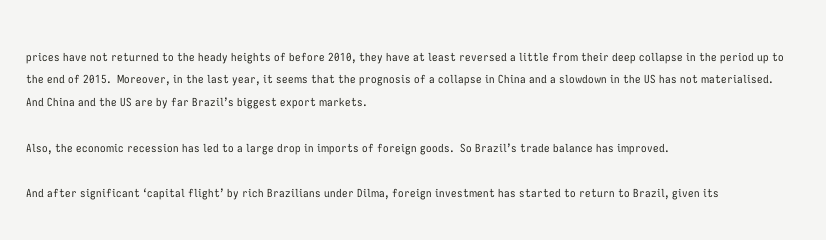prices have not returned to the heady heights of before 2010, they have at least reversed a little from their deep collapse in the period up to the end of 2015.  Moreover, in the last year, it seems that the prognosis of a collapse in China and a slowdown in the US has not materialised.  And China and the US are by far Brazil’s biggest export markets.

Also, the economic recession has led to a large drop in imports of foreign goods.  So Brazil’s trade balance has improved.

And after significant ‘capital flight’ by rich Brazilians under Dilma, foreign investment has started to return to Brazil, given its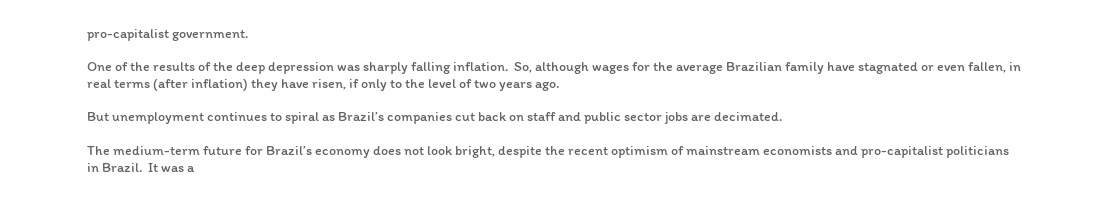pro-capitalist government.

One of the results of the deep depression was sharply falling inflation.  So, although wages for the average Brazilian family have stagnated or even fallen, in real terms (after inflation) they have risen, if only to the level of two years ago.

But unemployment continues to spiral as Brazil’s companies cut back on staff and public sector jobs are decimated.

The medium-term future for Brazil’s economy does not look bright, despite the recent optimism of mainstream economists and pro-capitalist politicians in Brazil.  It was a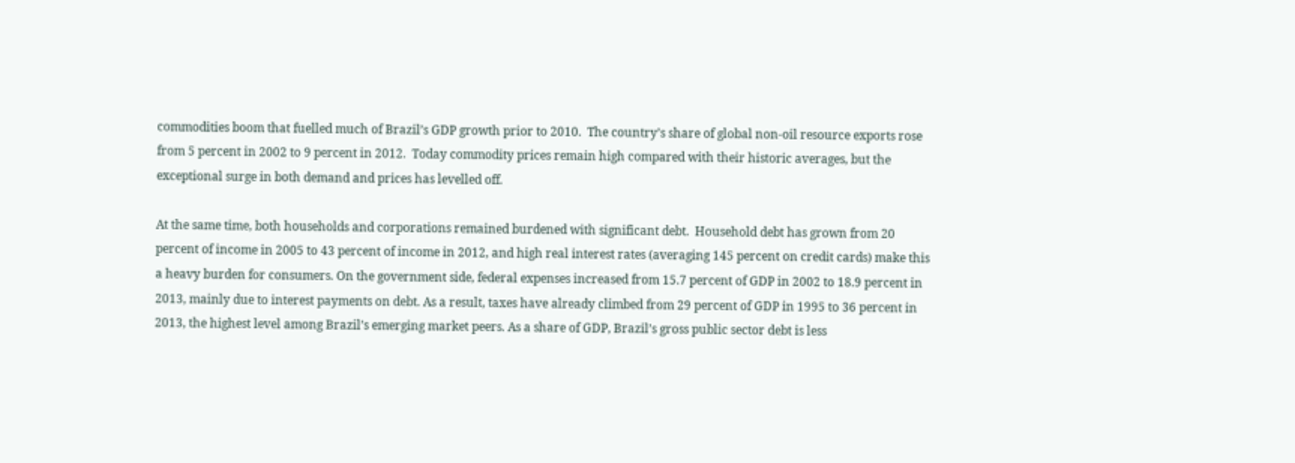commodities boom that fuelled much of Brazil’s GDP growth prior to 2010.  The country’s share of global non-oil resource exports rose from 5 percent in 2002 to 9 percent in 2012.  Today commodity prices remain high compared with their historic averages, but the exceptional surge in both demand and prices has levelled off.

At the same time, both households and corporations remained burdened with significant debt.  Household debt has grown from 20 percent of income in 2005 to 43 percent of income in 2012, and high real interest rates (averaging 145 percent on credit cards) make this a heavy burden for consumers. On the government side, federal expenses increased from 15.7 percent of GDP in 2002 to 18.9 percent in 2013, mainly due to interest payments on debt. As a result, taxes have already climbed from 29 percent of GDP in 1995 to 36 percent in 2013, the highest level among Brazil’s emerging market peers. As a share of GDP, Brazil’s gross public sector debt is less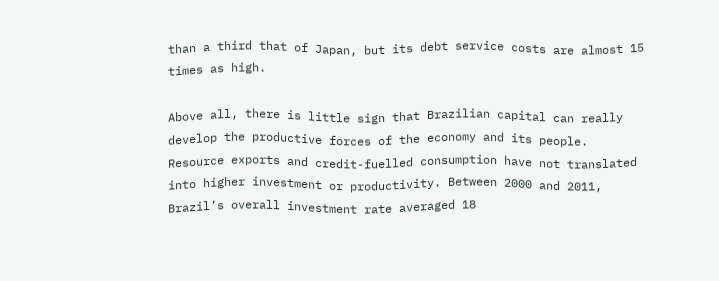than a third that of Japan, but its debt service costs are almost 15 times as high.

Above all, there is little sign that Brazilian capital can really develop the productive forces of the economy and its people.  Resource exports and credit-fuelled consumption have not translated into higher investment or productivity. Between 2000 and 2011, Brazil’s overall investment rate averaged 18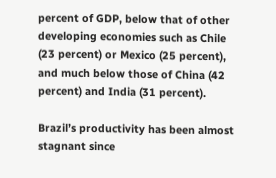percent of GDP, below that of other developing economies such as Chile (23 percent) or Mexico (25 percent), and much below those of China (42 percent) and India (31 percent).

Brazil’s productivity has been almost stagnant since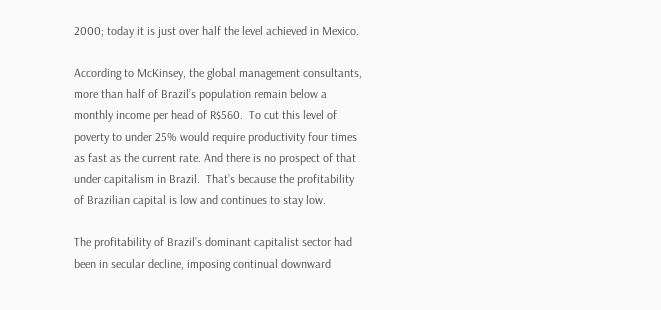2000; today it is just over half the level achieved in Mexico.

According to McKinsey, the global management consultants, more than half of Brazil’s population remain below a monthly income per head of R$560.  To cut this level of poverty to under 25% would require productivity four times as fast as the current rate. And there is no prospect of that under capitalism in Brazil.  That’s because the profitability of Brazilian capital is low and continues to stay low.

The profitability of Brazil’s dominant capitalist sector had been in secular decline, imposing continual downward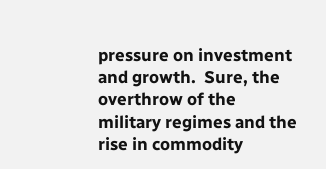pressure on investment and growth.  Sure, the overthrow of the military regimes and the rise in commodity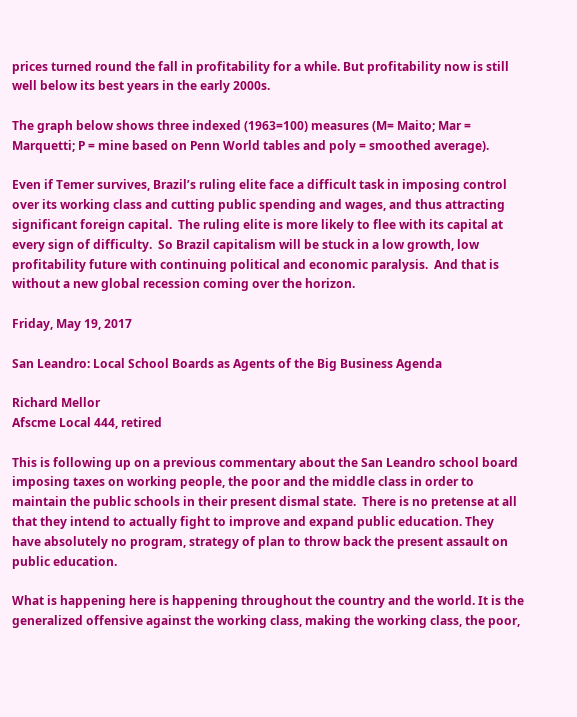prices turned round the fall in profitability for a while. But profitability now is still well below its best years in the early 2000s.

The graph below shows three indexed (1963=100) measures (M= Maito; Mar = Marquetti; P = mine based on Penn World tables and poly = smoothed average).

Even if Temer survives, Brazil’s ruling elite face a difficult task in imposing control over its working class and cutting public spending and wages, and thus attracting significant foreign capital.  The ruling elite is more likely to flee with its capital at every sign of difficulty.  So Brazil capitalism will be stuck in a low growth, low profitability future with continuing political and economic paralysis.  And that is without a new global recession coming over the horizon.

Friday, May 19, 2017

San Leandro: Local School Boards as Agents of the Big Business Agenda

Richard Mellor
Afscme Local 444, retired

This is following up on a previous commentary about the San Leandro school board imposing taxes on working people, the poor and the middle class in order to maintain the public schools in their present dismal state.  There is no pretense at all that they intend to actually fight to improve and expand public education. They have absolutely no program, strategy of plan to throw back the present assault on public education.

What is happening here is happening throughout the country and the world. It is the generalized offensive against the working class, making the working class, the poor,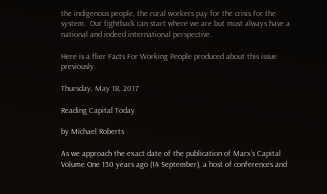the indigenous people, the rural workers pay for the crisis for the system.  Our fightback can start where we are but must always have a national and indeed international perspective.

Here is a flier Facts For Working People produced about this issue previously.

Thursday, May 18, 2017

Reading Capital Today

by Michael Roberts

As we approach the exact date of the publication of Marx’s Capital Volume One 150 years ago (14 September), a host of conferences and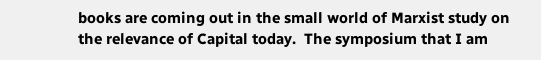books are coming out in the small world of Marxist study on the relevance of Capital today.  The symposium that I am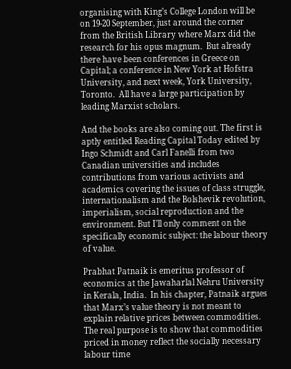organising with King’s College London will be on 19-20 September, just around the corner from the British Library where Marx did the research for his opus magnum.  But already there have been conferences in Greece on Capital; a conference in New York at Hofstra University, and next week, York University, Toronto.  All have a large participation by leading Marxist scholars.

And the books are also coming out. The first is aptly entitled Reading Capital Today edited by Ingo Schmidt and Carl Fanelli from two Canadian universities and includes contributions from various activists and academics covering the issues of class struggle, internationalism and the Bolshevik revolution, imperialism, social reproduction and the environment. But I’ll only comment on the specifically economic subject: the labour theory of value.

Prabhat Patnaik is emeritus professor of economics at the Jawaharlal Nehru University in Kerala, India.  In his chapter, Patnaik argues that Marx’s value theory is not meant to explain relative prices between commodities.  The real purpose is to show that commodities priced in money reflect the socially necessary labour time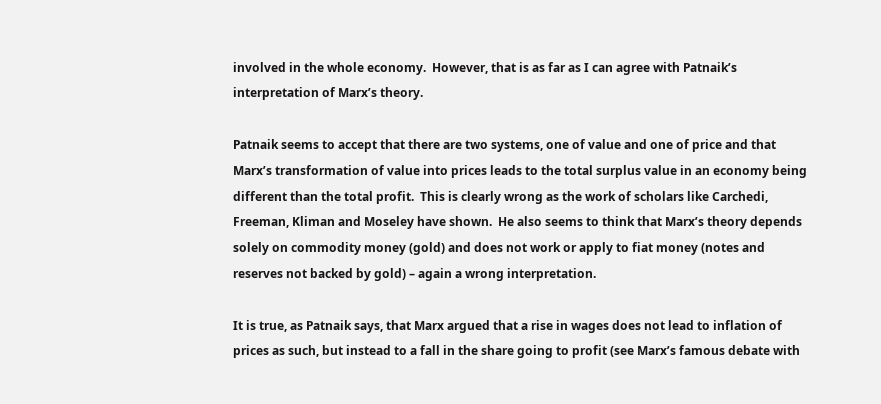involved in the whole economy.  However, that is as far as I can agree with Patnaik’s interpretation of Marx’s theory.

Patnaik seems to accept that there are two systems, one of value and one of price and that Marx’s transformation of value into prices leads to the total surplus value in an economy being different than the total profit.  This is clearly wrong as the work of scholars like Carchedi, Freeman, Kliman and Moseley have shown.  He also seems to think that Marx’s theory depends solely on commodity money (gold) and does not work or apply to fiat money (notes and reserves not backed by gold) – again a wrong interpretation.

It is true, as Patnaik says, that Marx argued that a rise in wages does not lead to inflation of prices as such, but instead to a fall in the share going to profit (see Marx’s famous debate with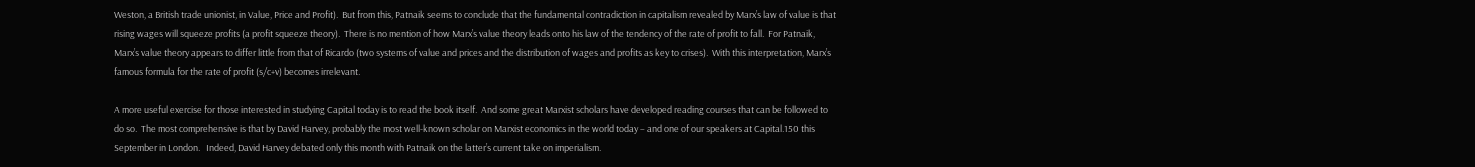Weston, a British trade unionist, in Value, Price and Profit).  But from this, Patnaik seems to conclude that the fundamental contradiction in capitalism revealed by Marx’s law of value is that rising wages will squeeze profits (a profit squeeze theory).  There is no mention of how Marx’s value theory leads onto his law of the tendency of the rate of profit to fall.  For Patnaik, Marx’s value theory appears to differ little from that of Ricardo (two systems of value and prices and the distribution of wages and profits as key to crises).  With this interpretation, Marx’s famous formula for the rate of profit (s/c+v) becomes irrelevant.

A more useful exercise for those interested in studying Capital today is to read the book itself.  And some great Marxist scholars have developed reading courses that can be followed to do so.  The most comprehensive is that by David Harvey, probably the most well-known scholar on Marxist economics in the world today – and one of our speakers at Capital.150 this September in London.   Indeed, David Harvey debated only this month with Patnaik on the latter’s current take on imperialism.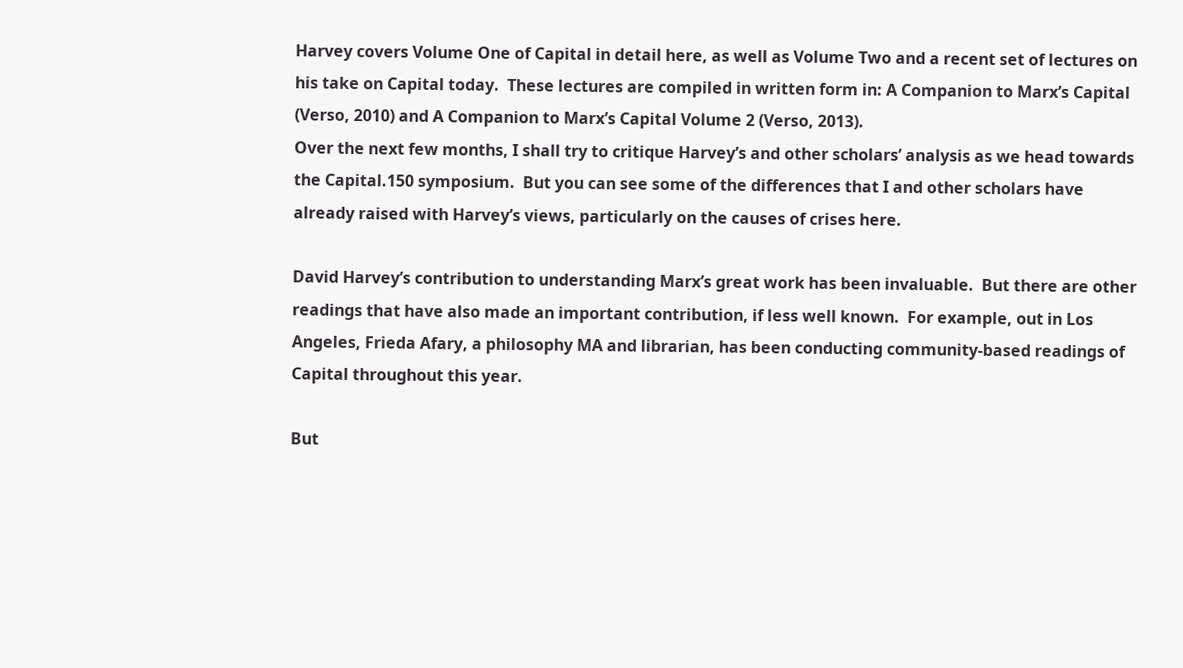Harvey covers Volume One of Capital in detail here, as well as Volume Two and a recent set of lectures on his take on Capital today.  These lectures are compiled in written form in: A Companion to Marx’s Capital (Verso, 2010) and A Companion to Marx’s Capital Volume 2 (Verso, 2013).
Over the next few months, I shall try to critique Harvey’s and other scholars’ analysis as we head towards the Capital.150 symposium.  But you can see some of the differences that I and other scholars have already raised with Harvey’s views, particularly on the causes of crises here.

David Harvey’s contribution to understanding Marx’s great work has been invaluable.  But there are other readings that have also made an important contribution, if less well known.  For example, out in Los Angeles, Frieda Afary, a philosophy MA and librarian, has been conducting community-based readings of Capital throughout this year.

But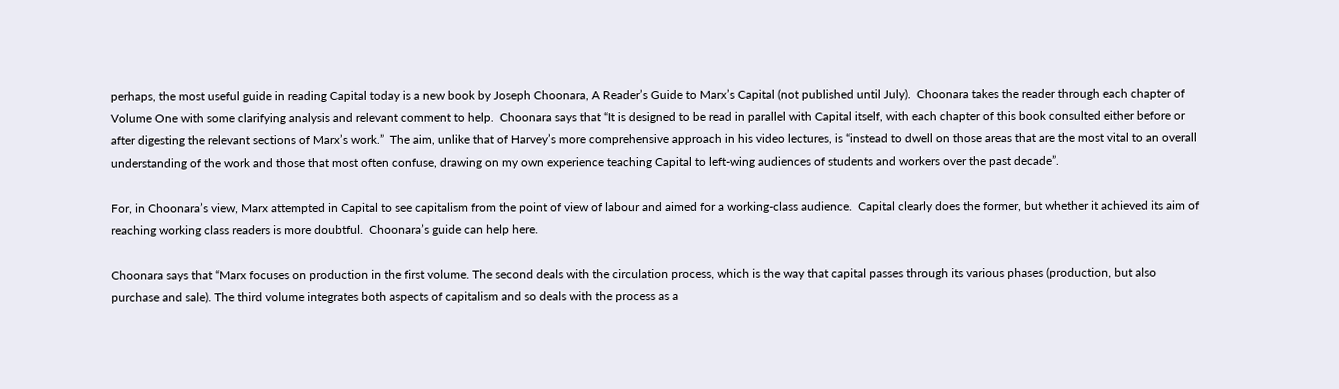perhaps, the most useful guide in reading Capital today is a new book by Joseph Choonara, A Reader’s Guide to Marx’s Capital (not published until July).  Choonara takes the reader through each chapter of Volume One with some clarifying analysis and relevant comment to help.  Choonara says that “It is designed to be read in parallel with Capital itself, with each chapter of this book consulted either before or after digesting the relevant sections of Marx’s work.”  The aim, unlike that of Harvey’s more comprehensive approach in his video lectures, is “instead to dwell on those areas that are the most vital to an overall understanding of the work and those that most often confuse, drawing on my own experience teaching Capital to left-wing audiences of students and workers over the past decade”.

For, in Choonara’s view, Marx attempted in Capital to see capitalism from the point of view of labour and aimed for a working-class audience.  Capital clearly does the former, but whether it achieved its aim of reaching working class readers is more doubtful.  Choonara’s guide can help here.

Choonara says that “Marx focuses on production in the first volume. The second deals with the circulation process, which is the way that capital passes through its various phases (production, but also purchase and sale). The third volume integrates both aspects of capitalism and so deals with the process as a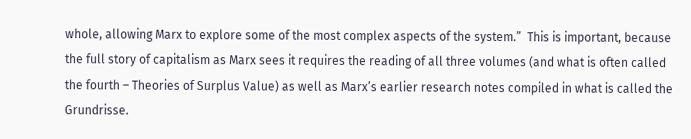whole, allowing Marx to explore some of the most complex aspects of the system.”  This is important, because the full story of capitalism as Marx sees it requires the reading of all three volumes (and what is often called the fourth – Theories of Surplus Value) as well as Marx’s earlier research notes compiled in what is called the Grundrisse.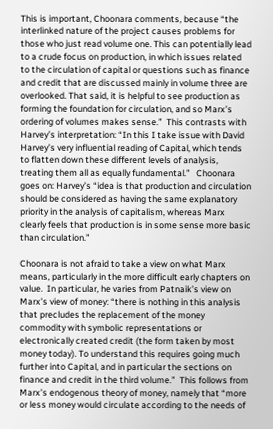This is important, Choonara comments, because “the interlinked nature of the project causes problems for those who just read volume one. This can potentially lead to a crude focus on production, in which issues related to the circulation of capital or questions such as finance and credit that are discussed mainly in volume three are overlooked. That said, it is helpful to see production as forming the foundation for circulation, and so Marx’s ordering of volumes makes sense.”  This contrasts with Harvey’s interpretation: “In this I take issue with David Harvey’s very influential reading of Capital, which tends to flatten down these different levels of analysis, treating them all as equally fundamental.”   Choonara goes on: Harvey’s “idea is that production and circulation should be considered as having the same explanatory priority in the analysis of capitalism, whereas Marx clearly feels that production is in some sense more basic than circulation.”

Choonara is not afraid to take a view on what Marx means, particularly in the more difficult early chapters on value.  In particular, he varies from Patnaik’s view on Marx’s view of money: “there is nothing in this analysis that precludes the replacement of the money commodity with symbolic representations or electronically created credit (the form taken by most money today). To understand this requires going much further into Capital, and in particular the sections on finance and credit in the third volume.”  This follows from Marx’s endogenous theory of money, namely that “more or less money would circulate according to the needs of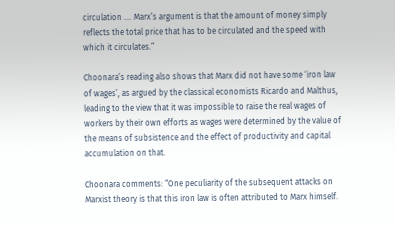circulation …. Marx’s argument is that the amount of money simply reflects the total price that has to be circulated and the speed with which it circulates.”

Choonara’s reading also shows that Marx did not have some ‘iron law of wages’, as argued by the classical economists Ricardo and Malthus, leading to the view that it was impossible to raise the real wages of workers by their own efforts as wages were determined by the value of the means of subsistence and the effect of productivity and capital accumulation on that.

Choonara comments: “One peculiarity of the subsequent attacks on Marxist theory is that this iron law is often attributed to Marx himself.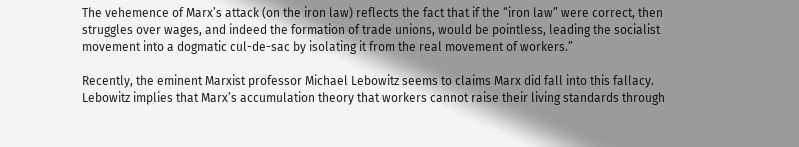The vehemence of Marx’s attack (on the iron law) reflects the fact that if the “iron law” were correct, then struggles over wages, and indeed the formation of trade unions, would be pointless, leading the socialist movement into a dogmatic cul-de-sac by isolating it from the real movement of workers.”

Recently, the eminent Marxist professor Michael Lebowitz seems to claims Marx did fall into this fallacy.  Lebowitz implies that Marx’s accumulation theory that workers cannot raise their living standards through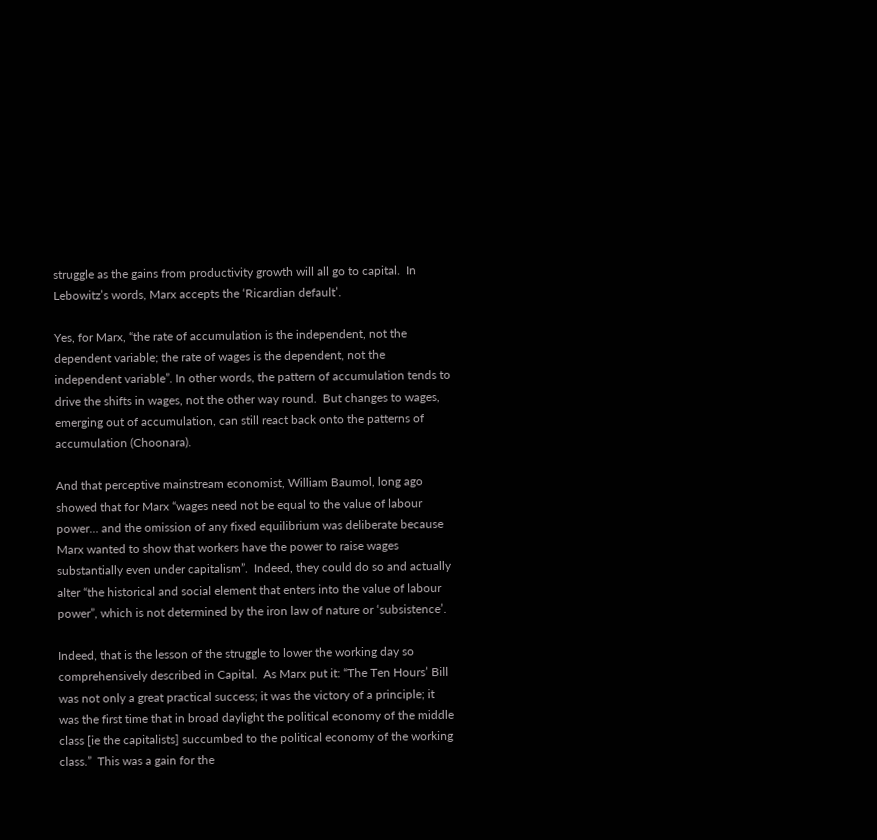struggle as the gains from productivity growth will all go to capital.  In Lebowitz’s words, Marx accepts the ‘Ricardian default’.

Yes, for Marx, “the rate of accumulation is the independent, not the dependent variable; the rate of wages is the dependent, not the independent variable”. In other words, the pattern of accumulation tends to drive the shifts in wages, not the other way round.  But changes to wages, emerging out of accumulation, can still react back onto the patterns of accumulation (Choonara).

And that perceptive mainstream economist, William Baumol, long ago showed that for Marx “wages need not be equal to the value of labour power… and the omission of any fixed equilibrium was deliberate because Marx wanted to show that workers have the power to raise wages substantially even under capitalism”.  Indeed, they could do so and actually alter “the historical and social element that enters into the value of labour power”, which is not determined by the iron law of nature or ‘subsistence’.

Indeed, that is the lesson of the struggle to lower the working day so comprehensively described in Capital.  As Marx put it: “The Ten Hours’ Bill was not only a great practical success; it was the victory of a principle; it was the first time that in broad daylight the political economy of the middle class [ie the capitalists] succumbed to the political economy of the working class.”  This was a gain for the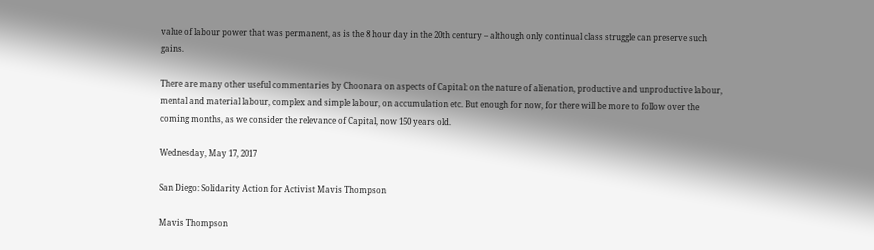value of labour power that was permanent, as is the 8 hour day in the 20th century – although only continual class struggle can preserve such gains.

There are many other useful commentaries by Choonara on aspects of Capital: on the nature of alienation, productive and unproductive labour, mental and material labour, complex and simple labour, on accumulation etc. But enough for now, for there will be more to follow over the coming months, as we consider the relevance of Capital, now 150 years old.

Wednesday, May 17, 2017

San Diego: Solidarity Action for Activist Mavis Thompson

Mavis Thompson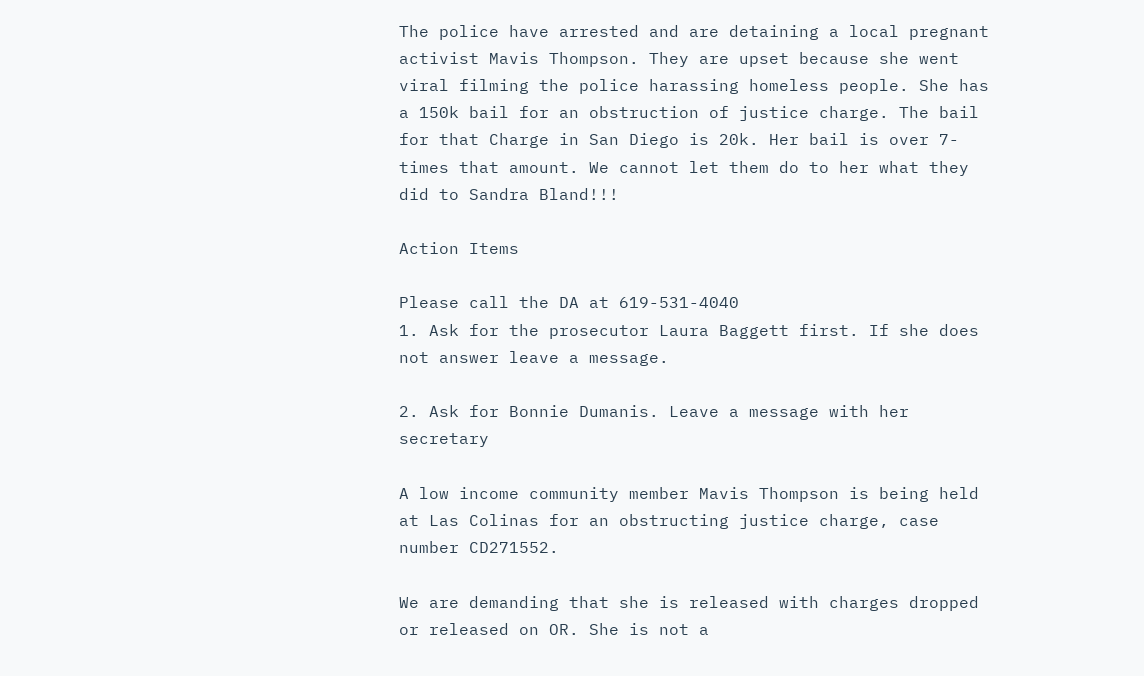The police have arrested and are detaining a local pregnant activist Mavis Thompson. They are upset because she went viral filming the police harassing homeless people. She has a 150k bail for an obstruction of justice charge. The bail for that Charge in San Diego is 20k. Her bail is over 7-times that amount. We cannot let them do to her what they did to Sandra Bland!!!

Action Items

Please call the DA at 619-531-4040
1. Ask for the prosecutor Laura Baggett first. If she does not answer leave a message.

2. Ask for Bonnie Dumanis. Leave a message with her secretary

A low income community member Mavis Thompson is being held at Las Colinas for an obstructing justice charge, case number CD271552.

We are demanding that she is released with charges dropped or released on OR. She is not a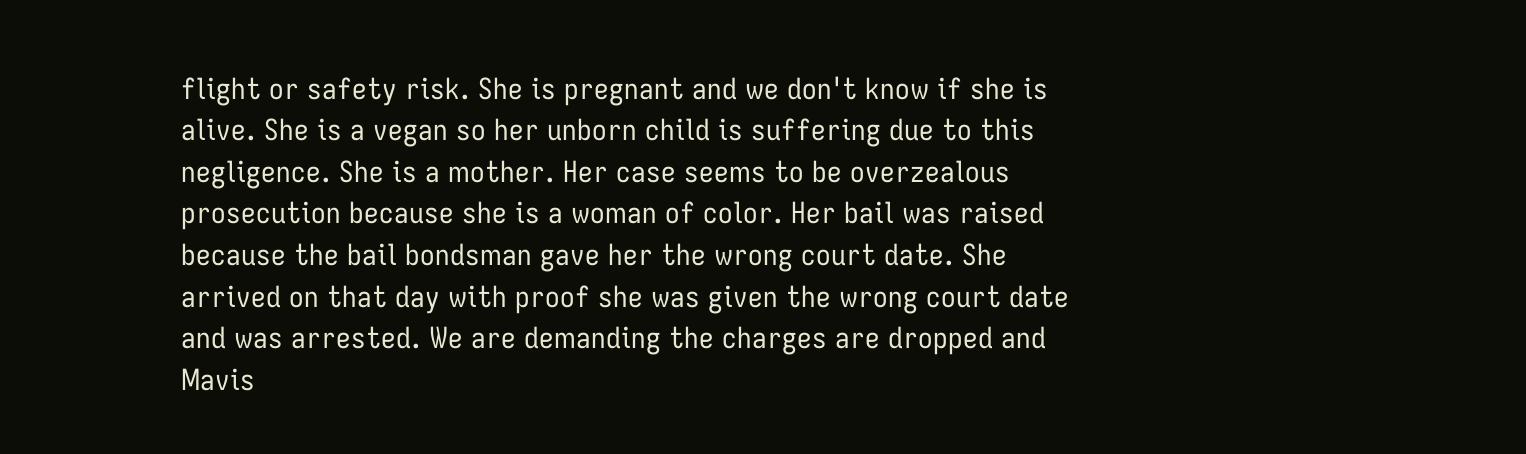flight or safety risk. She is pregnant and we don't know if she is alive. She is a vegan so her unborn child is suffering due to this negligence. She is a mother. Her case seems to be overzealous prosecution because she is a woman of color. Her bail was raised because the bail bondsman gave her the wrong court date. She arrived on that day with proof she was given the wrong court date and was arrested. We are demanding the charges are dropped and Mavis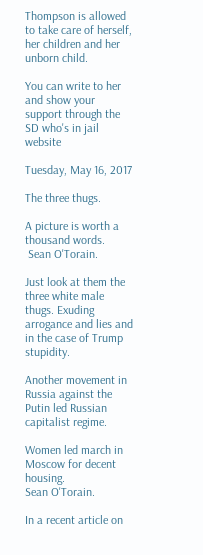Thompson is allowed to take care of herself, her children and her unborn child.

You can write to her and show your support through the SD who's in jail website

Tuesday, May 16, 2017

The three thugs.

A picture is worth a thousand words.
 Sean O'Torain.

Just look at them the three white male thugs. Exuding arrogance and lies and in the case of Trump stupidity.

Another movement in Russia against the Putin led Russian capitalist regime.

Women led march in Moscow for decent housing.
Sean O'Torain.

In a recent article on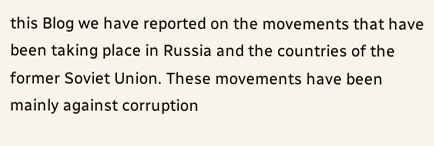this Blog we have reported on the movements that have been taking place in Russia and the countries of the former Soviet Union. These movements have been mainly against corruption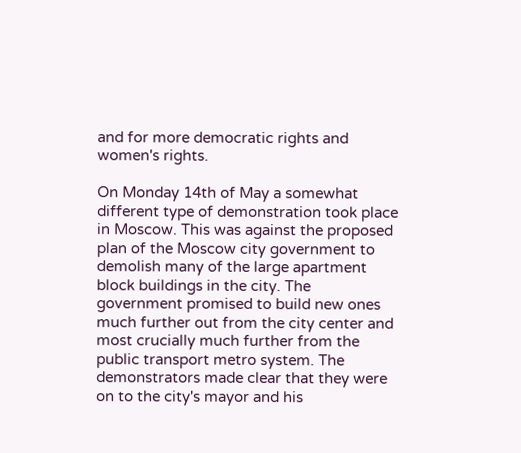and for more democratic rights and women's rights.

On Monday 14th of May a somewhat different type of demonstration took place in Moscow. This was against the proposed plan of the Moscow city government to demolish many of the large apartment block buildings in the city. The government promised to build new ones much further out from the city center and most crucially much further from the public transport metro system. The demonstrators made clear that they were on to the city's mayor and his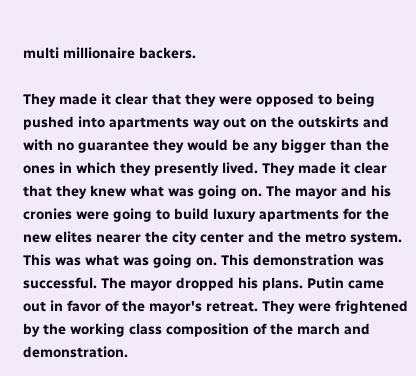multi millionaire backers.

They made it clear that they were opposed to being pushed into apartments way out on the outskirts and with no guarantee they would be any bigger than the ones in which they presently lived. They made it clear that they knew what was going on. The mayor and his cronies were going to build luxury apartments for the new elites nearer the city center and the metro system. This was what was going on. This demonstration was successful. The mayor dropped his plans. Putin came out in favor of the mayor's retreat. They were frightened by the working class composition of the march and demonstration.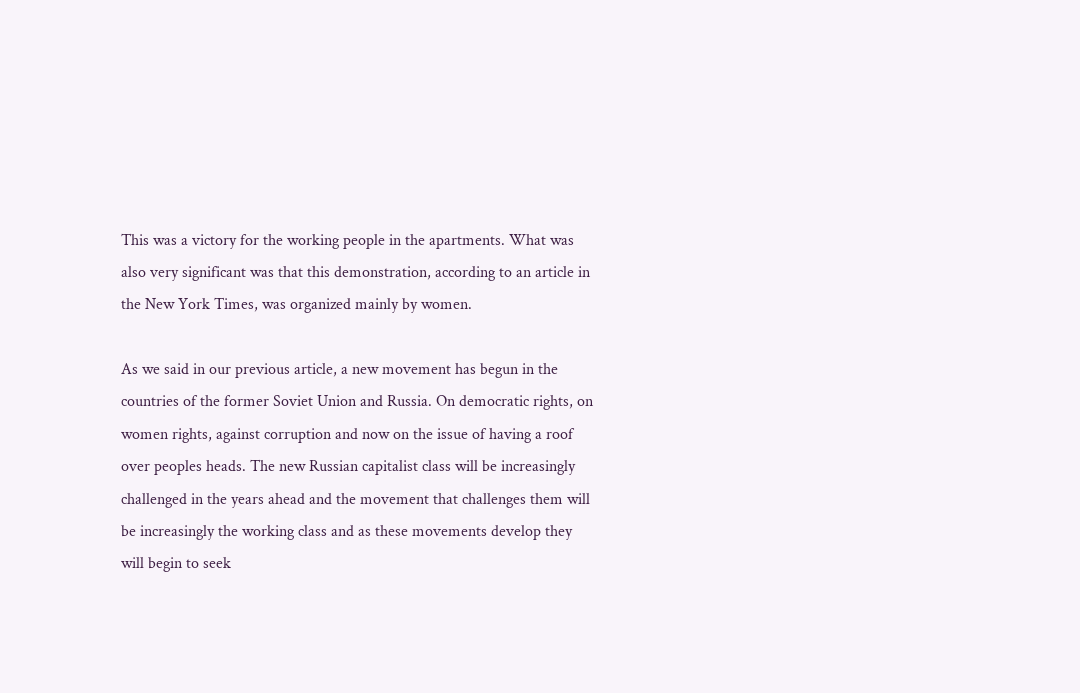This was a victory for the working people in the apartments. What was also very significant was that this demonstration, according to an article in the New York Times, was organized mainly by women.

As we said in our previous article, a new movement has begun in the countries of the former Soviet Union and Russia. On democratic rights, on women rights, against corruption and now on the issue of having a roof over peoples heads. The new Russian capitalist class will be increasingly challenged in the years ahead and the movement that challenges them will be increasingly the working class and as these movements develop they will begin to seek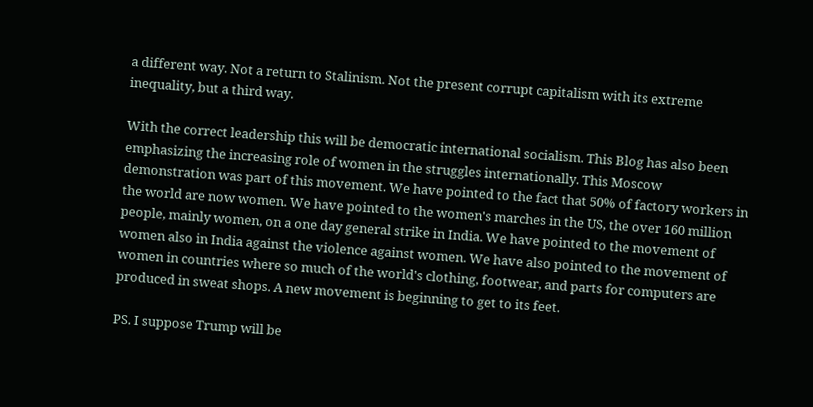a different way. Not a return to Stalinism. Not the present corrupt capitalism with its extreme inequality, but a third way.

With the correct leadership this will be democratic international socialism. This Blog has also been emphasizing the increasing role of women in the struggles internationally. This Moscow demonstration was part of this movement. We have pointed to the fact that 50% of factory workers in the world are now women. We have pointed to the women's marches in the US, the over 160 million people, mainly women, on a one day general strike in India. We have pointed to the movement of women also in India against the violence against women. We have also pointed to the movement of women in countries where so much of the world's clothing, footwear, and parts for computers are produced in sweat shops. A new movement is beginning to get to its feet.

PS. I suppose Trump will be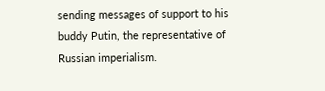sending messages of support to his buddy Putin, the representative of Russian imperialism.